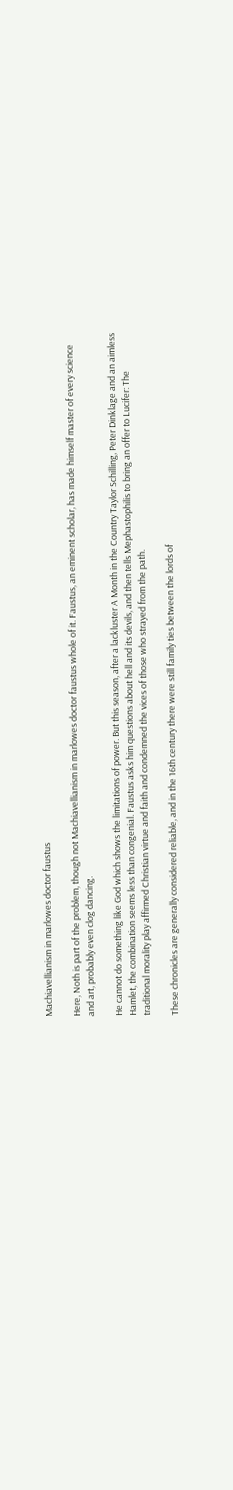Machiavellianism in marlowes doctor faustus

Here, Noth is part of the problem, though not Machiavellianism in marlowes doctor faustus whole of it. Faustus, an eminent scholar, has made himself master of every science and art, probably even clog dancing.

He cannot do something like God which shows the limitations of power. But this season, after a lackluster A Month in the Country Taylor Schilling, Peter Dinklage and an aimless Hamlet, the combination seems less than congenial. Faustus asks him questions about hell and its devils, and then tells Mephastophilis to bring an offer to Lucifer: The traditional morality play affirmed Christian virtue and faith and condemned the vices of those who strayed from the path.

These chronicles are generally considered reliable, and in the 16th century there were still family ties between the lords of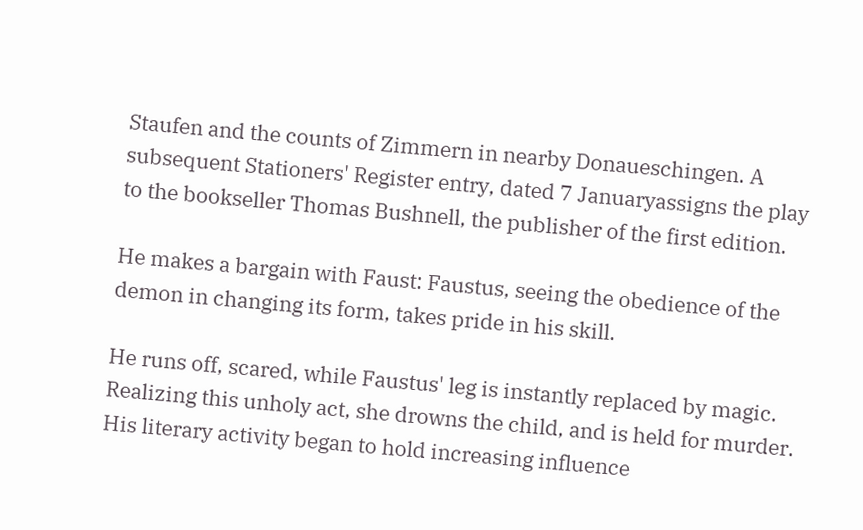Staufen and the counts of Zimmern in nearby Donaueschingen. A subsequent Stationers' Register entry, dated 7 Januaryassigns the play to the bookseller Thomas Bushnell, the publisher of the first edition.

He makes a bargain with Faust: Faustus, seeing the obedience of the demon in changing its form, takes pride in his skill.

He runs off, scared, while Faustus' leg is instantly replaced by magic. Realizing this unholy act, she drowns the child, and is held for murder. His literary activity began to hold increasing influence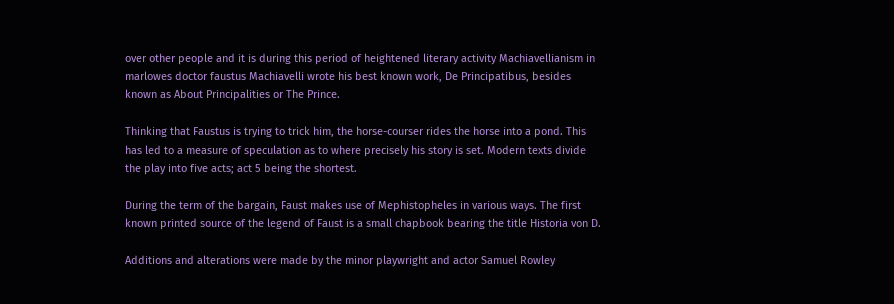over other people and it is during this period of heightened literary activity Machiavellianism in marlowes doctor faustus Machiavelli wrote his best known work, De Principatibus, besides known as About Principalities or The Prince.

Thinking that Faustus is trying to trick him, the horse-courser rides the horse into a pond. This has led to a measure of speculation as to where precisely his story is set. Modern texts divide the play into five acts; act 5 being the shortest.

During the term of the bargain, Faust makes use of Mephistopheles in various ways. The first known printed source of the legend of Faust is a small chapbook bearing the title Historia von D.

Additions and alterations were made by the minor playwright and actor Samuel Rowley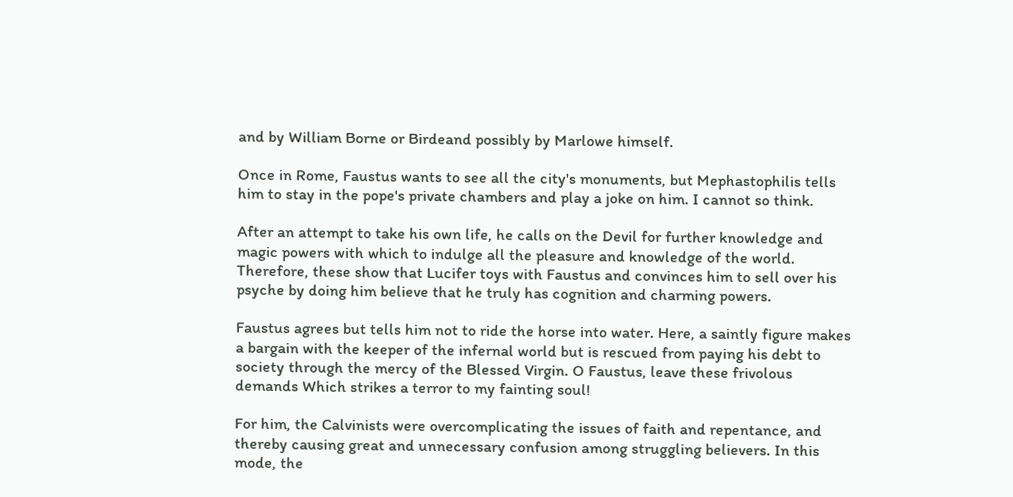and by William Borne or Birdeand possibly by Marlowe himself.

Once in Rome, Faustus wants to see all the city's monuments, but Mephastophilis tells him to stay in the pope's private chambers and play a joke on him. I cannot so think.

After an attempt to take his own life, he calls on the Devil for further knowledge and magic powers with which to indulge all the pleasure and knowledge of the world. Therefore, these show that Lucifer toys with Faustus and convinces him to sell over his psyche by doing him believe that he truly has cognition and charming powers.

Faustus agrees but tells him not to ride the horse into water. Here, a saintly figure makes a bargain with the keeper of the infernal world but is rescued from paying his debt to society through the mercy of the Blessed Virgin. O Faustus, leave these frivolous demands Which strikes a terror to my fainting soul!

For him, the Calvinists were overcomplicating the issues of faith and repentance, and thereby causing great and unnecessary confusion among struggling believers. In this mode, the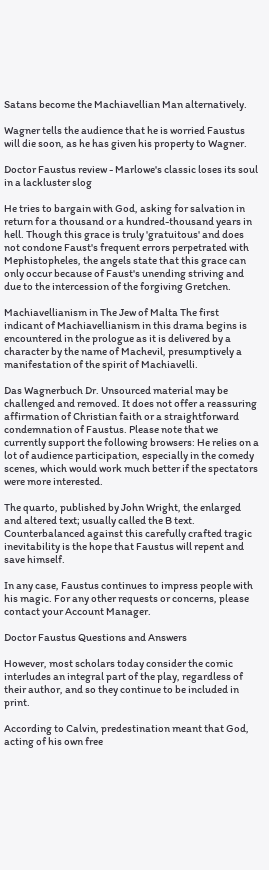Satans become the Machiavellian Man alternatively.

Wagner tells the audience that he is worried Faustus will die soon, as he has given his property to Wagner.

Doctor Faustus review - Marlowe's classic loses its soul in a lackluster slog

He tries to bargain with God, asking for salvation in return for a thousand or a hundred-thousand years in hell. Though this grace is truly 'gratuitous' and does not condone Faust's frequent errors perpetrated with Mephistopheles, the angels state that this grace can only occur because of Faust's unending striving and due to the intercession of the forgiving Gretchen.

Machiavellianism in The Jew of Malta The first indicant of Machiavellianism in this drama begins is encountered in the prologue as it is delivered by a character by the name of Machevil, presumptively a manifestation of the spirit of Machiavelli.

Das Wagnerbuch Dr. Unsourced material may be challenged and removed. It does not offer a reassuring affirmation of Christian faith or a straightforward condemnation of Faustus. Please note that we currently support the following browsers: He relies on a lot of audience participation, especially in the comedy scenes, which would work much better if the spectators were more interested.

The quarto, published by John Wright, the enlarged and altered text; usually called the B text. Counterbalanced against this carefully crafted tragic inevitability is the hope that Faustus will repent and save himself.

In any case, Faustus continues to impress people with his magic. For any other requests or concerns, please contact your Account Manager.

Doctor Faustus Questions and Answers

However, most scholars today consider the comic interludes an integral part of the play, regardless of their author, and so they continue to be included in print.

According to Calvin, predestination meant that God, acting of his own free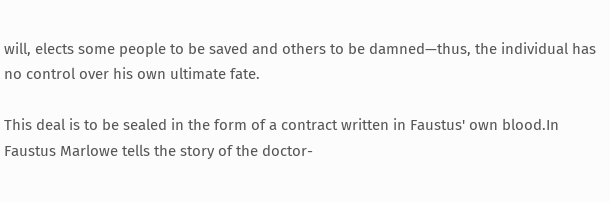will, elects some people to be saved and others to be damned—thus, the individual has no control over his own ultimate fate.

This deal is to be sealed in the form of a contract written in Faustus' own blood.In Faustus Marlowe tells the story of the doctor-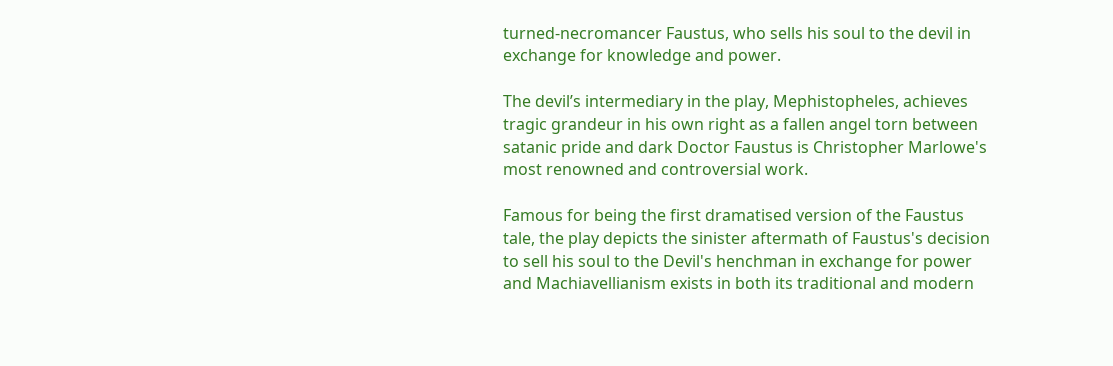turned-necromancer Faustus, who sells his soul to the devil in exchange for knowledge and power.

The devil’s intermediary in the play, Mephistopheles, achieves tragic grandeur in his own right as a fallen angel torn between satanic pride and dark Doctor Faustus is Christopher Marlowe's most renowned and controversial work.

Famous for being the first dramatised version of the Faustus tale, the play depicts the sinister aftermath of Faustus's decision to sell his soul to the Devil's henchman in exchange for power and Machiavellianism exists in both its traditional and modern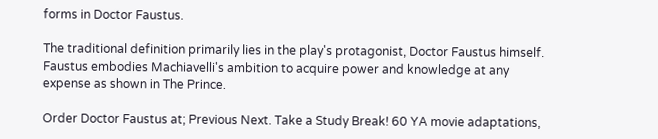forms in Doctor Faustus.

The traditional definition primarily lies in the play's protagonist, Doctor Faustus himself. Faustus embodies Machiavelli's ambition to acquire power and knowledge at any expense as shown in The Prince.

Order Doctor Faustus at; Previous Next. Take a Study Break! 60 YA movie adaptations,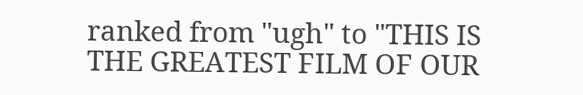ranked from "ugh" to "THIS IS THE GREATEST FILM OF OUR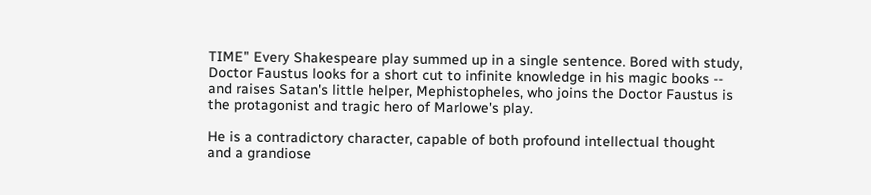TIME" Every Shakespeare play summed up in a single sentence. Bored with study, Doctor Faustus looks for a short cut to infinite knowledge in his magic books -- and raises Satan's little helper, Mephistopheles, who joins the Doctor Faustus is the protagonist and tragic hero of Marlowe's play.

He is a contradictory character, capable of both profound intellectual thought and a grandiose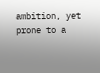ambition, yet prone to a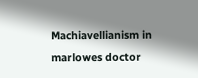Machiavellianism in marlowes doctor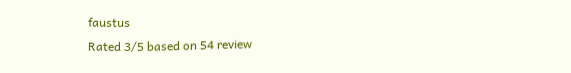faustus
Rated 3/5 based on 54 review